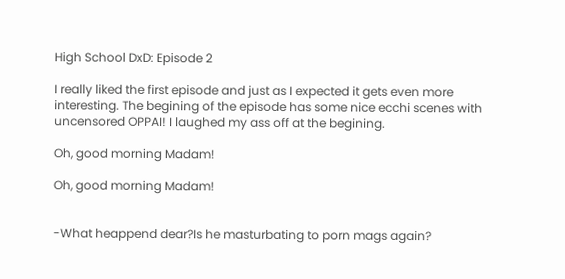High School DxD: Episode 2

I really liked the first episode and just as I expected it gets even more interesting. The begining of the episode has some nice ecchi scenes with uncensored OPPAI! I laughed my ass off at the begining.

Oh, good morning Madam!

Oh, good morning Madam!


-What heappend dear?Is he masturbating to porn mags again?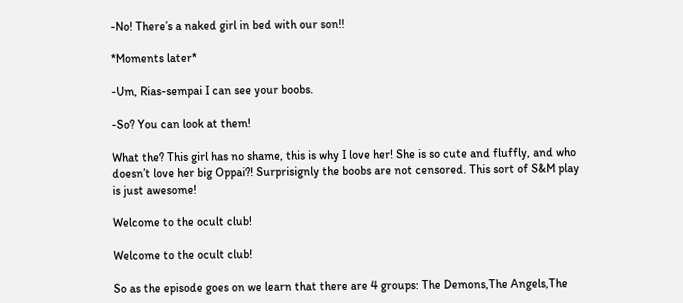-No! There’s a naked girl in bed with our son!!

*Moments later*

-Um, Rias-sempai I can see your boobs.

-So? You can look at them!

What the? This girl has no shame, this is why I love her! She is so cute and fluffly, and who doesn’t love her big Oppai?! Surprisignly the boobs are not censored. This sort of S&M play is just awesome!

Welcome to the ocult club!

Welcome to the ocult club!

So as the episode goes on we learn that there are 4 groups: The Demons,The Angels,The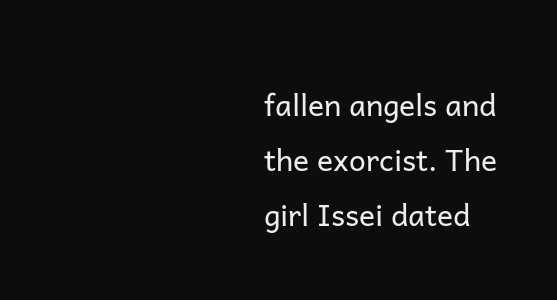fallen angels and the exorcist. The girl Issei dated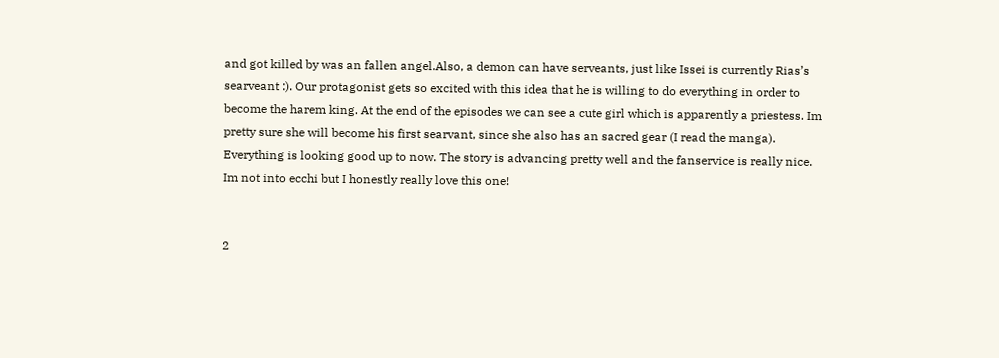and got killed by was an fallen angel.Also, a demon can have serveants, just like Issei is currently Rias’s searveant :). Our protagonist gets so excited with this idea that he is willing to do everything in order to become the harem king. At the end of the episodes we can see a cute girl which is apparently a priestess. Im pretty sure she will become his first searvant, since she also has an sacred gear (I read the manga). Everything is looking good up to now. The story is advancing pretty well and the fanservice is really nice. Im not into ecchi but I honestly really love this one!


2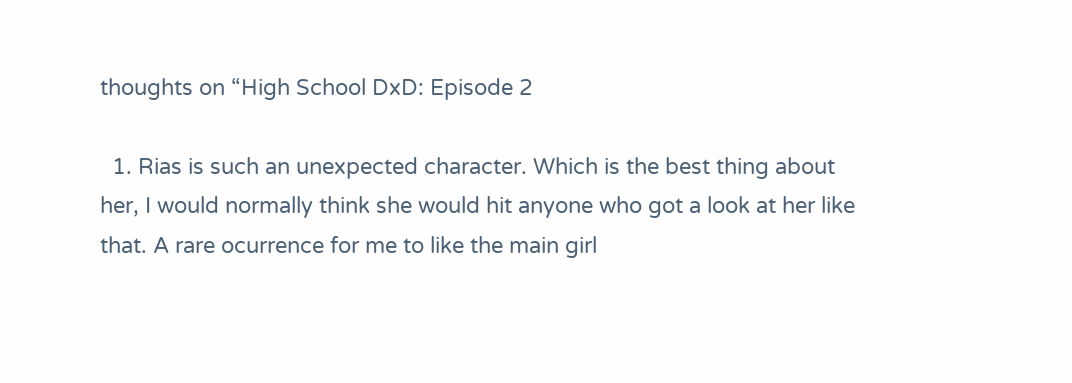thoughts on “High School DxD: Episode 2

  1. Rias is such an unexpected character. Which is the best thing about her, I would normally think she would hit anyone who got a look at her like that. A rare ocurrence for me to like the main girl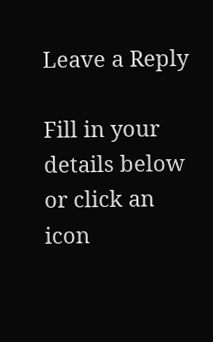Leave a Reply

Fill in your details below or click an icon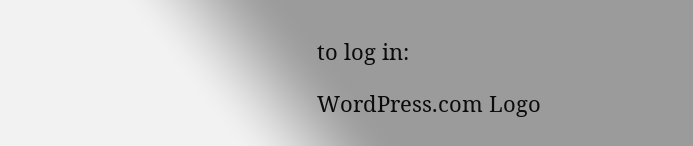to log in:

WordPress.com Logo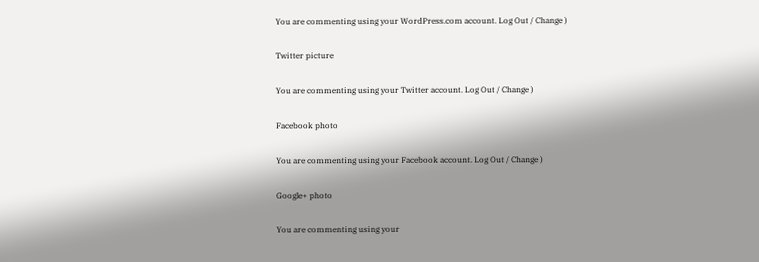You are commenting using your WordPress.com account. Log Out / Change )

Twitter picture

You are commenting using your Twitter account. Log Out / Change )

Facebook photo

You are commenting using your Facebook account. Log Out / Change )

Google+ photo

You are commenting using your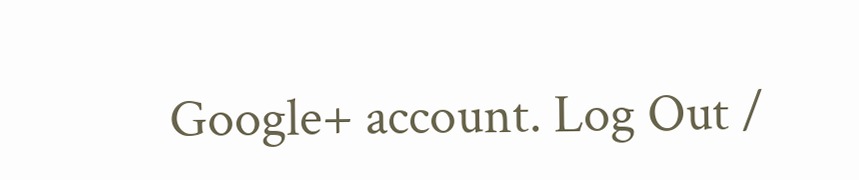Google+ account. Log Out /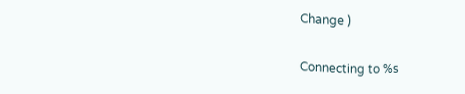Change )

Connecting to %s